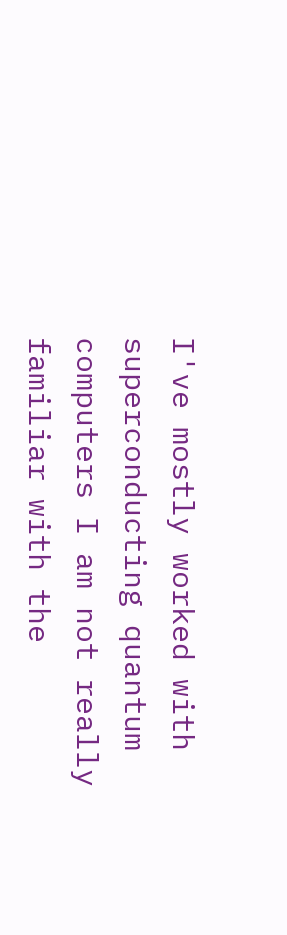I've mostly worked with superconducting quantum computers I am not really familiar with the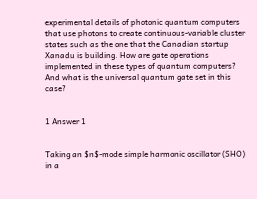experimental details of photonic quantum computers that use photons to create continuous-variable cluster states such as the one that the Canadian startup Xanadu is building. How are gate operations implemented in these types of quantum computers? And what is the universal quantum gate set in this case?


1 Answer 1


Taking an $n$-mode simple harmonic oscillator (SHO) in a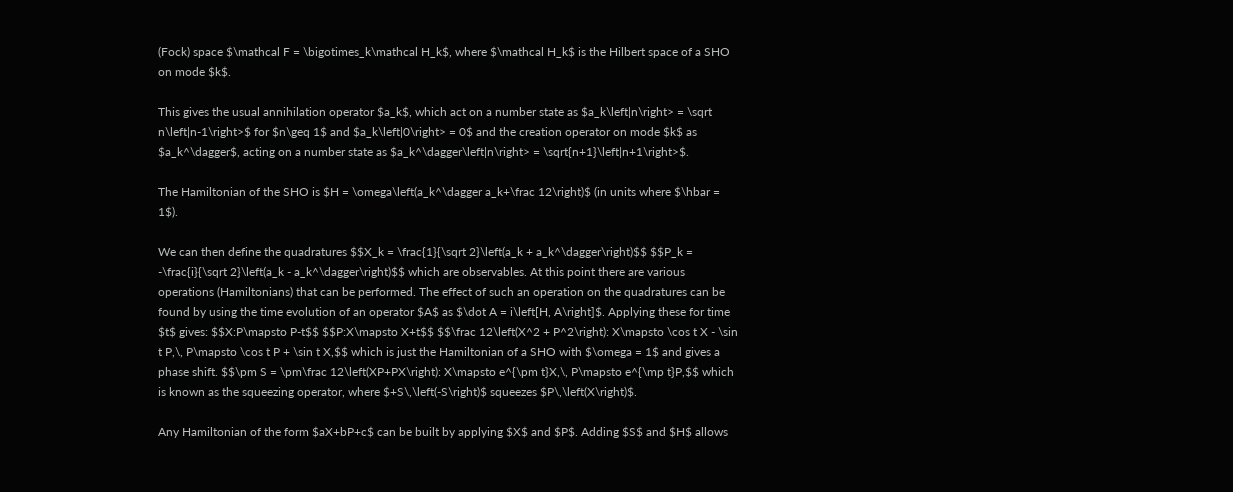(Fock) space $\mathcal F = \bigotimes_k\mathcal H_k$, where $\mathcal H_k$ is the Hilbert space of a SHO on mode $k$.

This gives the usual annihilation operator $a_k$, which act on a number state as $a_k\left|n\right> = \sqrt n\left|n-1\right>$ for $n\geq 1$ and $a_k\left|0\right> = 0$ and the creation operator on mode $k$ as $a_k^\dagger$, acting on a number state as $a_k^\dagger\left|n\right> = \sqrt{n+1}\left|n+1\right>$.

The Hamiltonian of the SHO is $H = \omega\left(a_k^\dagger a_k+\frac 12\right)$ (in units where $\hbar = 1$).

We can then define the quadratures $$X_k = \frac{1}{\sqrt 2}\left(a_k + a_k^\dagger\right)$$ $$P_k = -\frac{i}{\sqrt 2}\left(a_k - a_k^\dagger\right)$$ which are observables. At this point there are various operations (Hamiltonians) that can be performed. The effect of such an operation on the quadratures can be found by using the time evolution of an operator $A$ as $\dot A = i\left[H, A\right]$. Applying these for time $t$ gives: $$X:P\mapsto P-t$$ $$P:X\mapsto X+t$$ $$\frac 12\left(X^2 + P^2\right): X\mapsto \cos t X - \sin t P,\, P\mapsto \cos t P + \sin t X,$$ which is just the Hamiltonian of a SHO with $\omega = 1$ and gives a phase shift. $$\pm S = \pm\frac 12\left(XP+PX\right): X\mapsto e^{\pm t}X,\, P\mapsto e^{\mp t}P,$$ which is known as the squeezing operator, where $+S\,\left(-S\right)$ squeezes $P\,\left(X\right)$.

Any Hamiltonian of the form $aX+bP+c$ can be built by applying $X$ and $P$. Adding $S$ and $H$ allows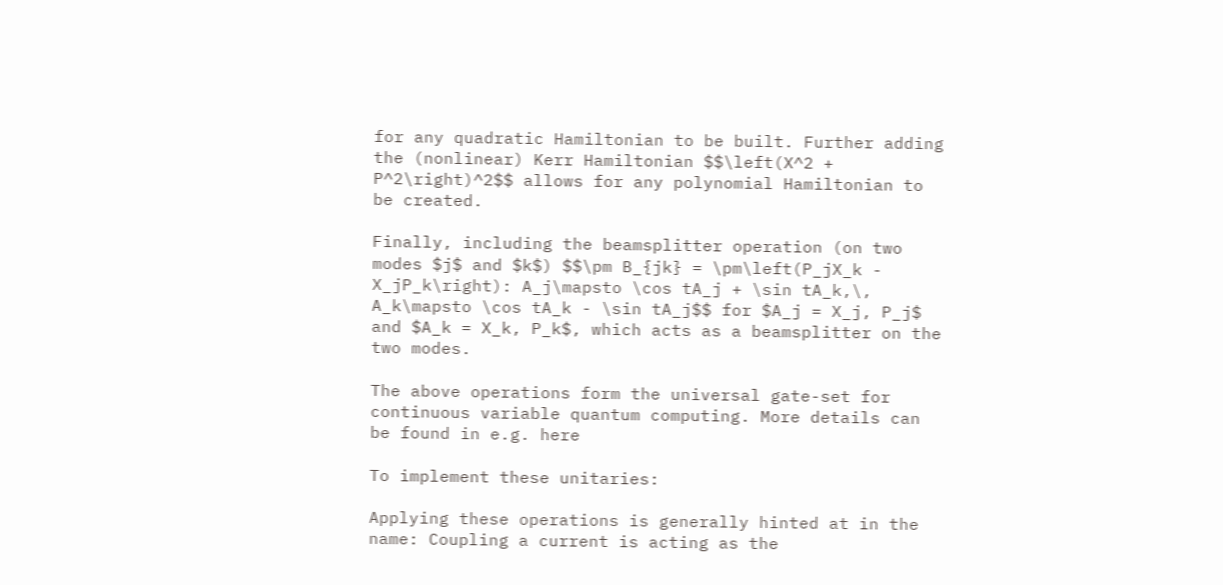for any quadratic Hamiltonian to be built. Further adding the (nonlinear) Kerr Hamiltonian $$\left(X^2 + P^2\right)^2$$ allows for any polynomial Hamiltonian to be created.

Finally, including the beamsplitter operation (on two modes $j$ and $k$) $$\pm B_{jk} = \pm\left(P_jX_k - X_jP_k\right): A_j\mapsto \cos tA_j + \sin tA_k,\, A_k\mapsto \cos tA_k - \sin tA_j$$ for $A_j = X_j, P_j$ and $A_k = X_k, P_k$, which acts as a beamsplitter on the two modes.

The above operations form the universal gate-set for continuous variable quantum computing. More details can be found in e.g. here

To implement these unitaries:

Applying these operations is generally hinted at in the name: Coupling a current is acting as the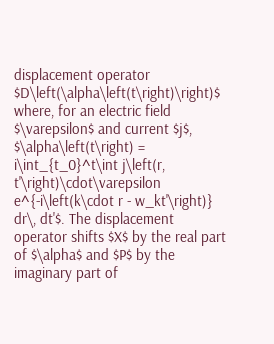displacement operator $D\left(\alpha\left(t\right)\right)$ where, for an electric field $\varepsilon$ and current $j$, $\alpha\left(t\right) = i\int_{t_0}^t\int j\left(r, t'\right)\cdot\varepsilon e^{-i\left(k\cdot r - w_kt'\right)} dr\, dt'$. The displacement operator shifts $X$ by the real part of $\alpha$ and $P$ by the imaginary part of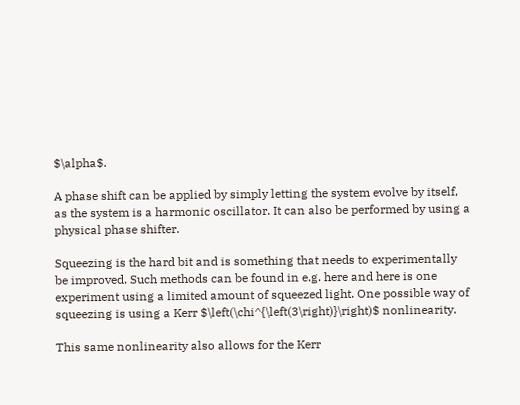$\alpha$.

A phase shift can be applied by simply letting the system evolve by itself, as the system is a harmonic oscillator. It can also be performed by using a physical phase shifter.

Squeezing is the hard bit and is something that needs to experimentally be improved. Such methods can be found in e.g. here and here is one experiment using a limited amount of squeezed light. One possible way of squeezing is using a Kerr $\left(\chi^{\left(3\right)}\right)$ nonlinearity.

This same nonlinearity also allows for the Kerr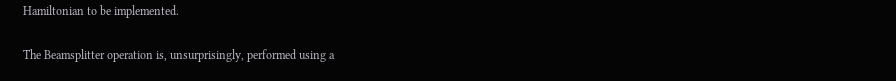Hamiltonian to be implemented.

The Beamsplitter operation is, unsurprisingly, performed using a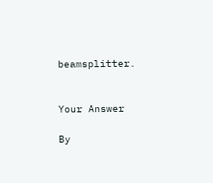beamsplitter.


Your Answer

By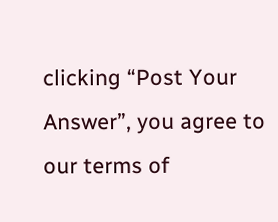clicking “Post Your Answer”, you agree to our terms of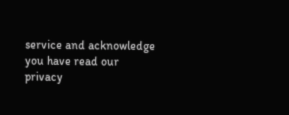service and acknowledge you have read our privacy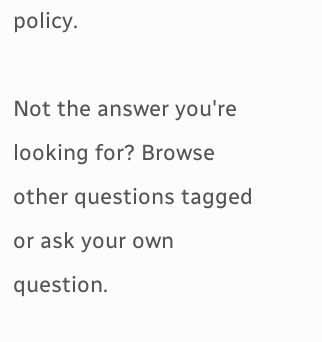policy.

Not the answer you're looking for? Browse other questions tagged or ask your own question.